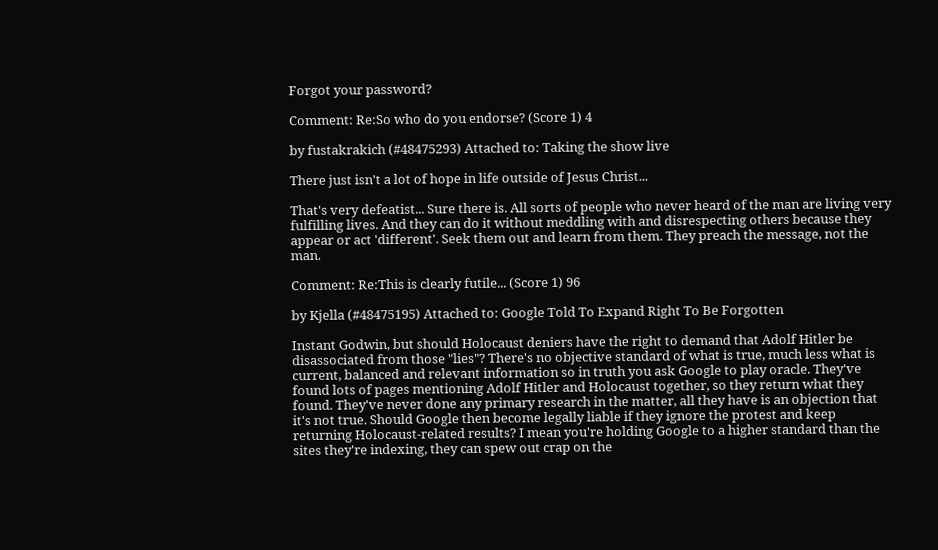Forgot your password?

Comment: Re:So who do you endorse? (Score 1) 4

by fustakrakich (#48475293) Attached to: Taking the show live

There just isn't a lot of hope in life outside of Jesus Christ...

That's very defeatist... Sure there is. All sorts of people who never heard of the man are living very fulfilling lives. And they can do it without meddling with and disrespecting others because they appear or act 'different'. Seek them out and learn from them. They preach the message, not the man.

Comment: Re:This is clearly futile... (Score 1) 96

by Kjella (#48475195) Attached to: Google Told To Expand Right To Be Forgotten

Instant Godwin, but should Holocaust deniers have the right to demand that Adolf Hitler be disassociated from those "lies"? There's no objective standard of what is true, much less what is current, balanced and relevant information so in truth you ask Google to play oracle. They've found lots of pages mentioning Adolf Hitler and Holocaust together, so they return what they found. They've never done any primary research in the matter, all they have is an objection that it's not true. Should Google then become legally liable if they ignore the protest and keep returning Holocaust-related results? I mean you're holding Google to a higher standard than the sites they're indexing, they can spew out crap on the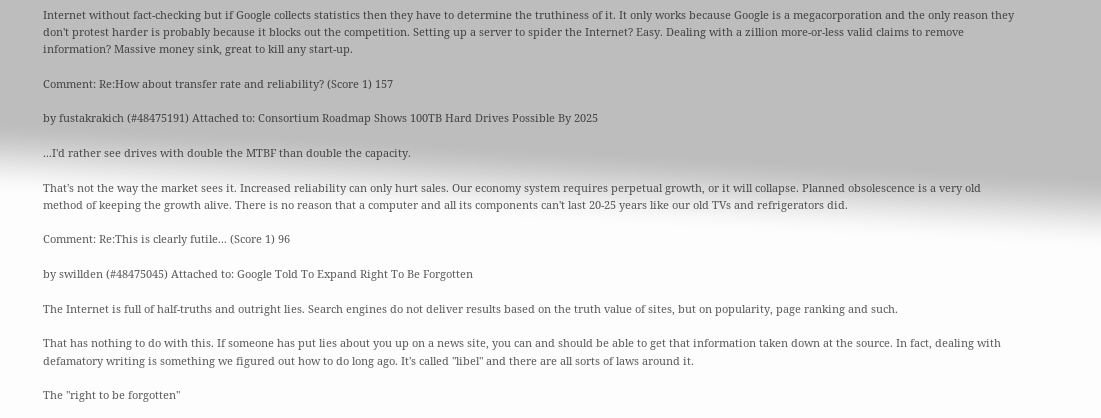Internet without fact-checking but if Google collects statistics then they have to determine the truthiness of it. It only works because Google is a megacorporation and the only reason they don't protest harder is probably because it blocks out the competition. Setting up a server to spider the Internet? Easy. Dealing with a zillion more-or-less valid claims to remove information? Massive money sink, great to kill any start-up.

Comment: Re:How about transfer rate and reliability? (Score 1) 157

by fustakrakich (#48475191) Attached to: Consortium Roadmap Shows 100TB Hard Drives Possible By 2025

...I'd rather see drives with double the MTBF than double the capacity.

That's not the way the market sees it. Increased reliability can only hurt sales. Our economy system requires perpetual growth, or it will collapse. Planned obsolescence is a very old method of keeping the growth alive. There is no reason that a computer and all its components can't last 20-25 years like our old TVs and refrigerators did.

Comment: Re:This is clearly futile... (Score 1) 96

by swillden (#48475045) Attached to: Google Told To Expand Right To Be Forgotten

The Internet is full of half-truths and outright lies. Search engines do not deliver results based on the truth value of sites, but on popularity, page ranking and such.

That has nothing to do with this. If someone has put lies about you up on a news site, you can and should be able to get that information taken down at the source. In fact, dealing with defamatory writing is something we figured out how to do long ago. It's called "libel" and there are all sorts of laws around it.

The "right to be forgotten"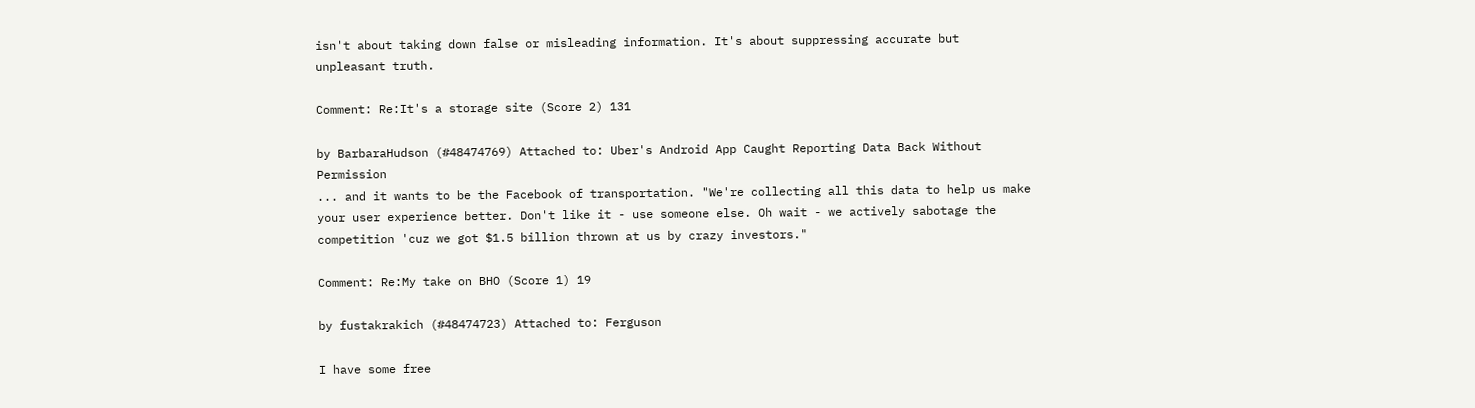isn't about taking down false or misleading information. It's about suppressing accurate but unpleasant truth.

Comment: Re:It's a storage site (Score 2) 131

by BarbaraHudson (#48474769) Attached to: Uber's Android App Caught Reporting Data Back Without Permission
... and it wants to be the Facebook of transportation. "We're collecting all this data to help us make your user experience better. Don't like it - use someone else. Oh wait - we actively sabotage the competition 'cuz we got $1.5 billion thrown at us by crazy investors."

Comment: Re:My take on BHO (Score 1) 19

by fustakrakich (#48474723) Attached to: Ferguson

I have some free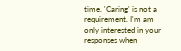time. 'Caring' is not a requirement. I'm am only interested in your responses when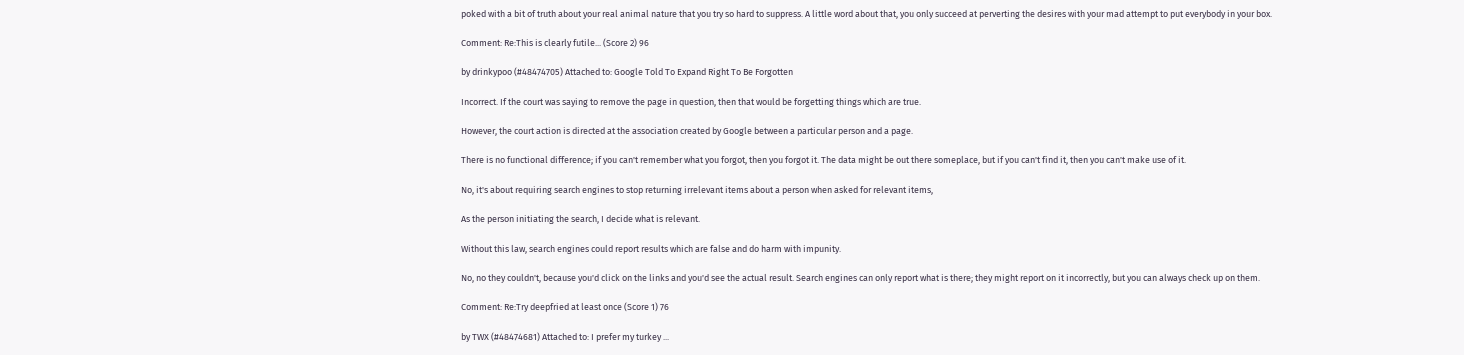poked with a bit of truth about your real animal nature that you try so hard to suppress. A little word about that, you only succeed at perverting the desires with your mad attempt to put everybody in your box.

Comment: Re:This is clearly futile... (Score 2) 96

by drinkypoo (#48474705) Attached to: Google Told To Expand Right To Be Forgotten

Incorrect. If the court was saying to remove the page in question, then that would be forgetting things which are true.

However, the court action is directed at the association created by Google between a particular person and a page.

There is no functional difference; if you can't remember what you forgot, then you forgot it. The data might be out there someplace, but if you can't find it, then you can't make use of it.

No, it's about requiring search engines to stop returning irrelevant items about a person when asked for relevant items,

As the person initiating the search, I decide what is relevant.

Without this law, search engines could report results which are false and do harm with impunity.

No, no they couldn't, because you'd click on the links and you'd see the actual result. Search engines can only report what is there; they might report on it incorrectly, but you can always check up on them.

Comment: Re:Try deepfried at least once (Score 1) 76

by TWX (#48474681) Attached to: I prefer my turkey ...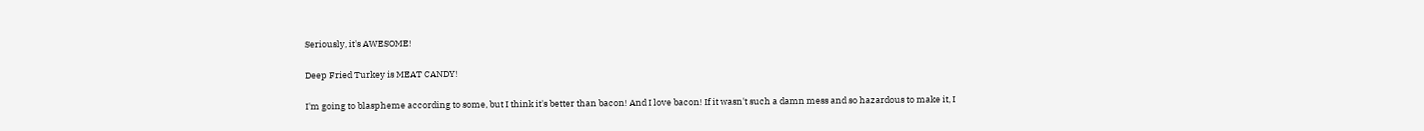Seriously, it's AWESOME!

Deep Fried Turkey is MEAT CANDY!

I'm going to blaspheme according to some, but I think it's better than bacon! And I love bacon! If it wasn't such a damn mess and so hazardous to make it, I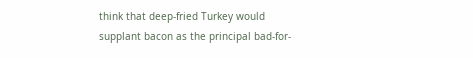think that deep-fried Turkey would supplant bacon as the principal bad-for-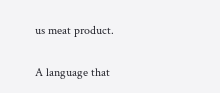us meat product.

A language that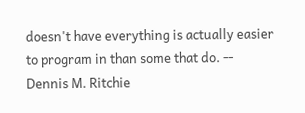doesn't have everything is actually easier to program in than some that do. -- Dennis M. Ritchie